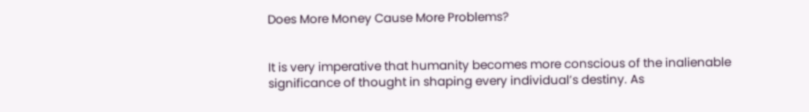Does More Money Cause More Problems?


It is very imperative that humanity becomes more conscious of the inalienable significance of thought in shaping every individual’s destiny. As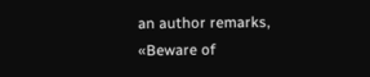an author remarks, «Beware of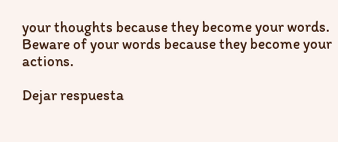your thoughts because they become your words. Beware of your words because they become your actions.

Dejar respuesta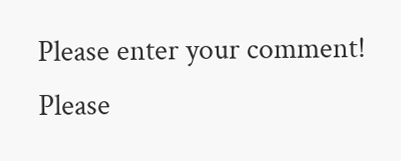Please enter your comment!
Please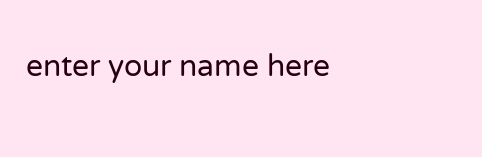enter your name here